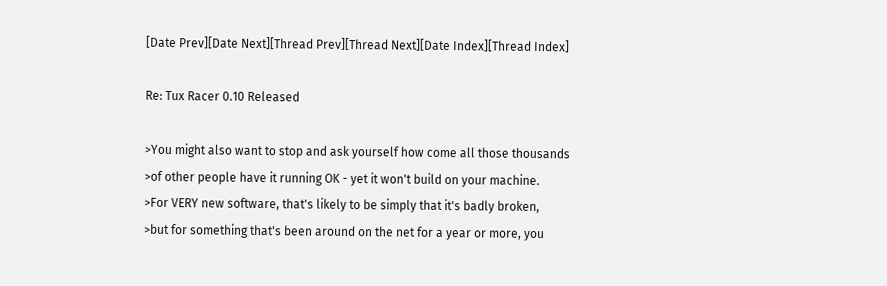[Date Prev][Date Next][Thread Prev][Thread Next][Date Index][Thread Index]

Re: Tux Racer 0.10 Released

>You might also want to stop and ask yourself how come all those thousands
>of other people have it running OK - yet it won't build on your machine.
>For VERY new software, that's likely to be simply that it's badly broken,
>but for something that's been around on the net for a year or more, you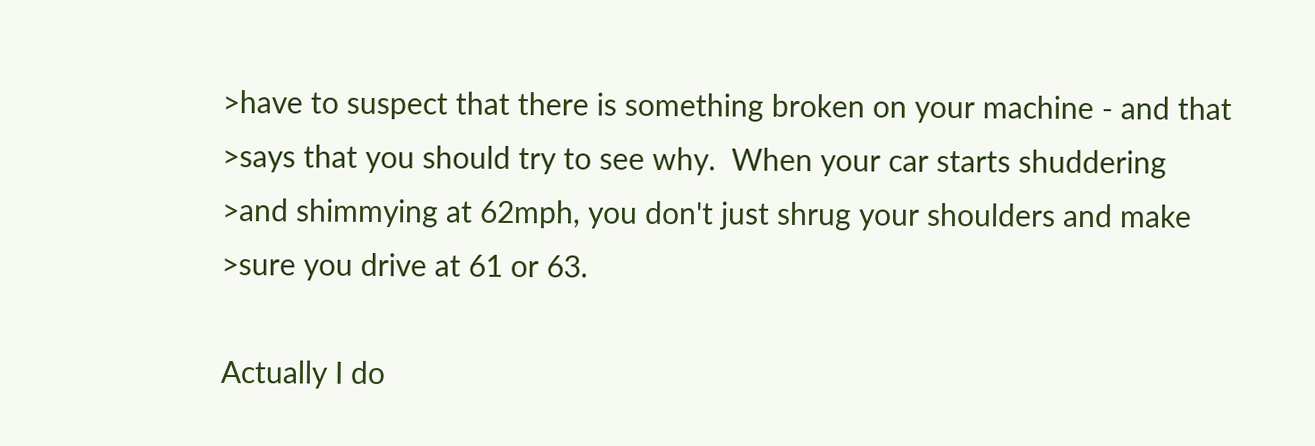>have to suspect that there is something broken on your machine - and that
>says that you should try to see why.  When your car starts shuddering
>and shimmying at 62mph, you don't just shrug your shoulders and make
>sure you drive at 61 or 63.

Actually I do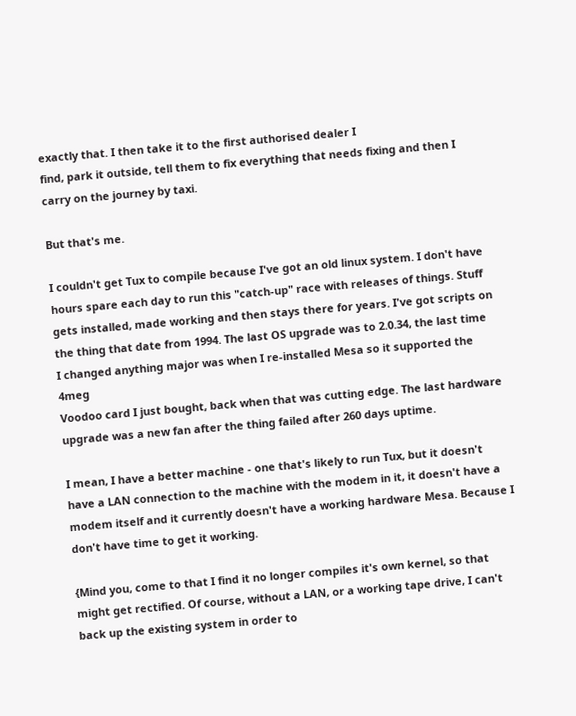exactly that. I then take it to the first authorised dealer I
find, park it outside, tell them to fix everything that needs fixing and then I
carry on the journey by taxi.

But that's me.

I couldn't get Tux to compile because I've got an old linux system. I don't have
hours spare each day to run this "catch-up" race with releases of things. Stuff
gets installed, made working and then stays there for years. I've got scripts on
the thing that date from 1994. The last OS upgrade was to 2.0.34, the last time
I changed anything major was when I re-installed Mesa so it supported the 4meg
Voodoo card I just bought, back when that was cutting edge. The last hardware
upgrade was a new fan after the thing failed after 260 days uptime.

I mean, I have a better machine - one that's likely to run Tux, but it doesn't
have a LAN connection to the machine with the modem in it, it doesn't have a
modem itself and it currently doesn't have a working hardware Mesa. Because I
don't have time to get it working.

{Mind you, come to that I find it no longer compiles it's own kernel, so that
might get rectified. Of course, without a LAN, or a working tape drive, I can't
back up the existing system in order to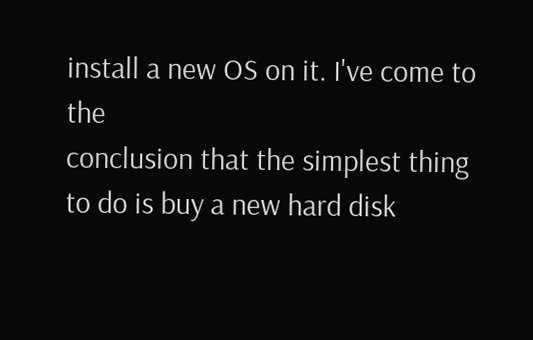install a new OS on it. I've come to the
conclusion that the simplest thing to do is buy a new hard disk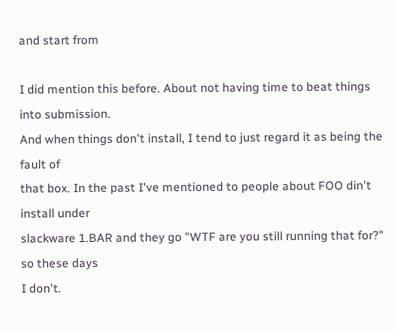and start from

I did mention this before. About not having time to beat things into submission.
And when things don't install, I tend to just regard it as being the fault of
that box. In the past I've mentioned to people about FOO din't install under
slackware 1.BAR and they go "WTF are you still running that for?" so these days
I don't.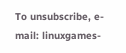To unsubscribe, e-mail: linuxgames-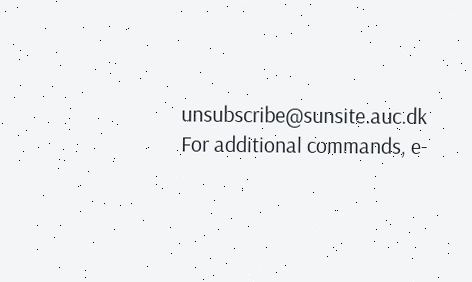unsubscribe@sunsite.auc.dk
For additional commands, e-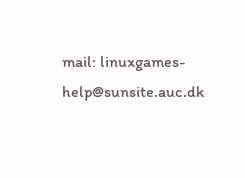mail: linuxgames-help@sunsite.auc.dk